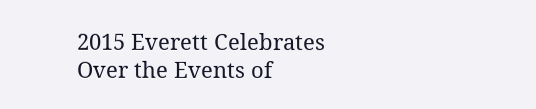2015 Everett Celebrates Over the Events of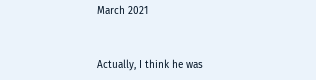March 2021


Actually, I think he was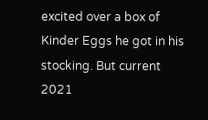excited over a box of Kinder Eggs he got in his stocking. But current 2021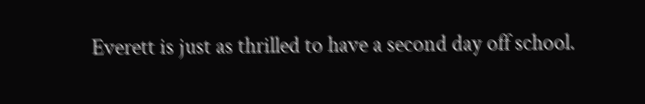Everett is just as thrilled to have a second day off school.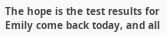The hope is the test results for Emily come back today, and all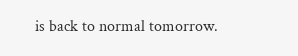is back to normal tomorrow.